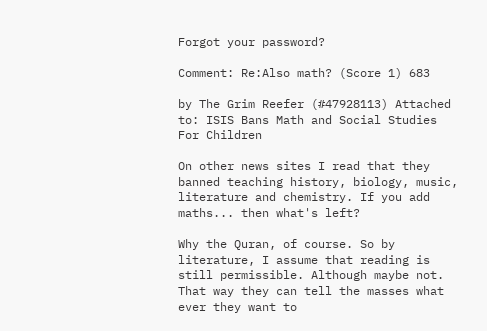Forgot your password?

Comment: Re:Also math? (Score 1) 683

by The Grim Reefer (#47928113) Attached to: ISIS Bans Math and Social Studies For Children

On other news sites I read that they banned teaching history, biology, music, literature and chemistry. If you add maths... then what's left?

Why the Quran, of course. So by literature, I assume that reading is still permissible. Although maybe not. That way they can tell the masses what ever they want to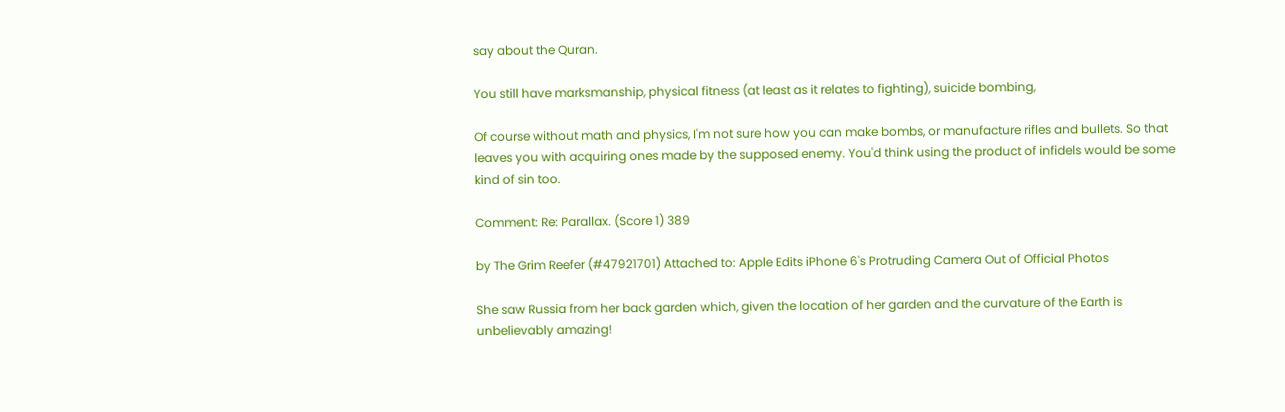say about the Quran.

You still have marksmanship, physical fitness (at least as it relates to fighting), suicide bombing,

Of course without math and physics, I'm not sure how you can make bombs, or manufacture rifles and bullets. So that leaves you with acquiring ones made by the supposed enemy. You'd think using the product of infidels would be some kind of sin too.

Comment: Re: Parallax. (Score 1) 389

by The Grim Reefer (#47921701) Attached to: Apple Edits iPhone 6's Protruding Camera Out of Official Photos

She saw Russia from her back garden which, given the location of her garden and the curvature of the Earth is unbelievably amazing!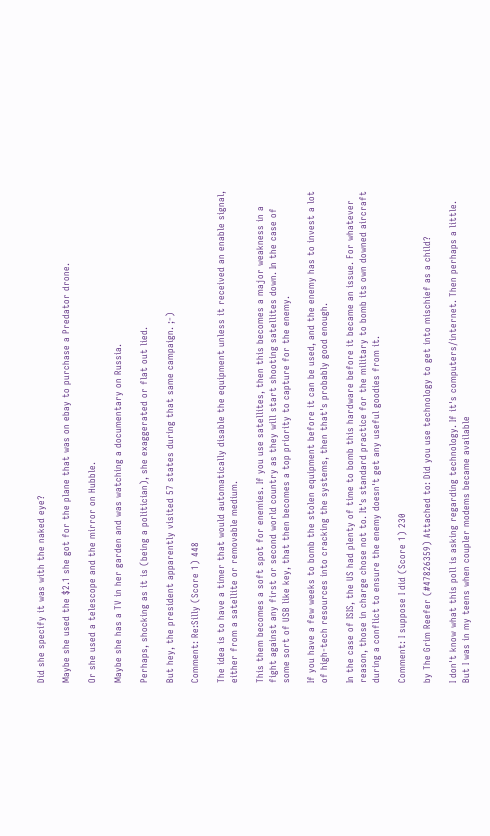Did she specify it was with the naked eye?

Maybe she used the $2.1 she got for the plane that was on ebay to purchase a Predator drone.

Or she used a telescope and the mirror on Hubble.

Maybe she has a TV in her garden and was watching a documentary on Russia.

Perhaps, shocking as it is (being a politician), she exaggerated or flat out lied.

But hey, the president apparently visited 57 states during that same campaign. ;-)

Comment: Re:Silly (Score 1) 448

The idea is to have a timer that would automatically disable the equipment unless it received an enable signal, either from a satellite or removable medium.

This them becomes a soft spot for enemies. If you use satellites, then this becomes a major weakness in a fight against any first or second world country as they will start shooting satellites down. In the case of some sort of USB like key, that then becomes a top priority to capture for the enemy.

If you have a few weeks to bomb the stolen equipment before it can be used, and the enemy has to invest a lot of high-tech resources into cracking the systems, then that's probably good enough.

In the case of ISIS, the US had plenty of time to bomb this hardware before it became an issue. For whatever reason, those in charge chose not to. It's standard practice for the military to bomb its own downed aircraft during a conflict to ensure the enemy doesn't get any useful goodies from it.

Comment: I suppose I did (Score 1) 230

by The Grim Reefer (#47826359) Attached to: Did you use technology to get into mischief as a child?

I don't know what this poll is asking regarding technology. If it's computers/internet. Then perhaps a little. But I was in my teens when coupler modems became available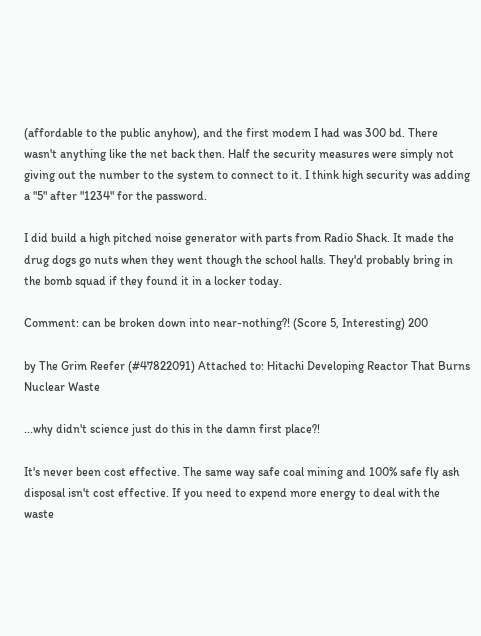(affordable to the public anyhow), and the first modem I had was 300 bd. There wasn't anything like the net back then. Half the security measures were simply not giving out the number to the system to connect to it. I think high security was adding a "5" after "1234" for the password.

I did build a high pitched noise generator with parts from Radio Shack. It made the drug dogs go nuts when they went though the school halls. They'd probably bring in the bomb squad if they found it in a locker today.

Comment: can be broken down into near-nothing?! (Score 5, Interesting) 200

by The Grim Reefer (#47822091) Attached to: Hitachi Developing Reactor That Burns Nuclear Waste

...why didn't science just do this in the damn first place?!

It's never been cost effective. The same way safe coal mining and 100% safe fly ash disposal isn't cost effective. If you need to expend more energy to deal with the waste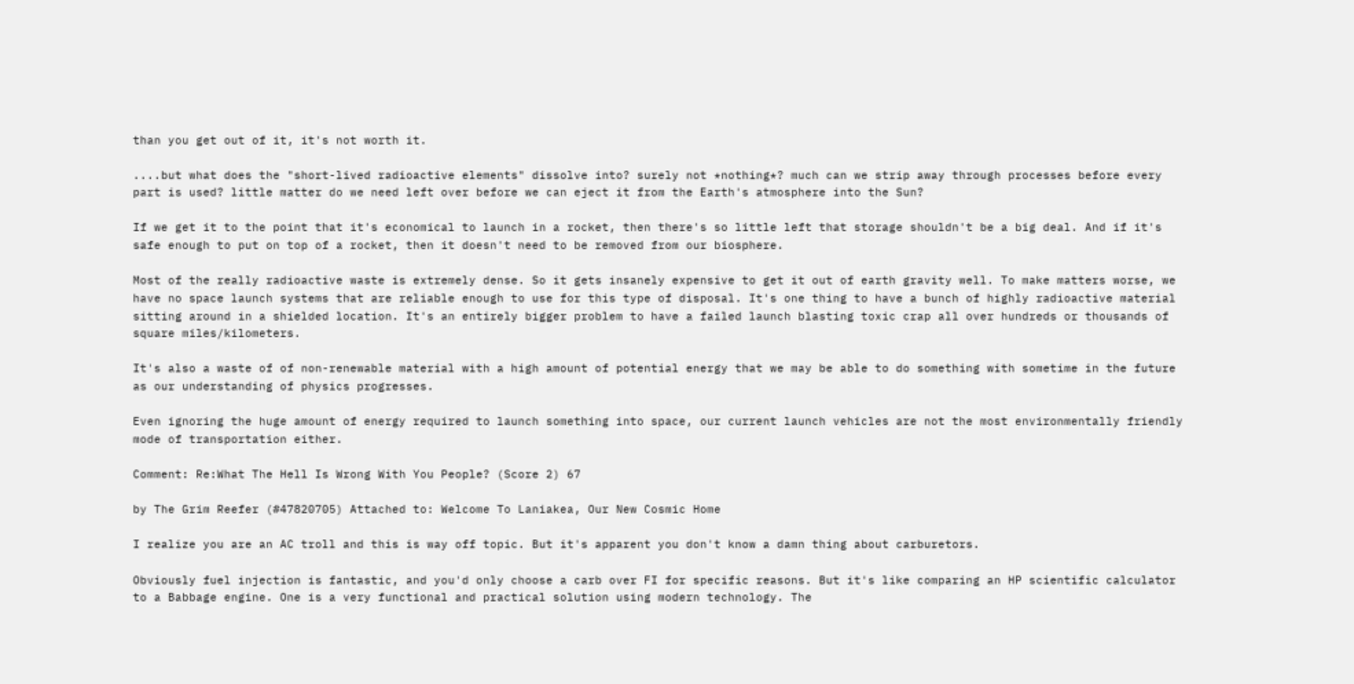than you get out of it, it's not worth it.

....but what does the "short-lived radioactive elements" dissolve into? surely not *nothing*? much can we strip away through processes before every part is used? little matter do we need left over before we can eject it from the Earth's atmosphere into the Sun?

If we get it to the point that it's economical to launch in a rocket, then there's so little left that storage shouldn't be a big deal. And if it's safe enough to put on top of a rocket, then it doesn't need to be removed from our biosphere.

Most of the really radioactive waste is extremely dense. So it gets insanely expensive to get it out of earth gravity well. To make matters worse, we have no space launch systems that are reliable enough to use for this type of disposal. It's one thing to have a bunch of highly radioactive material sitting around in a shielded location. It's an entirely bigger problem to have a failed launch blasting toxic crap all over hundreds or thousands of square miles/kilometers.

It's also a waste of of non-renewable material with a high amount of potential energy that we may be able to do something with sometime in the future as our understanding of physics progresses.

Even ignoring the huge amount of energy required to launch something into space, our current launch vehicles are not the most environmentally friendly mode of transportation either.

Comment: Re:What The Hell Is Wrong With You People? (Score 2) 67

by The Grim Reefer (#47820705) Attached to: Welcome To Laniakea, Our New Cosmic Home

I realize you are an AC troll and this is way off topic. But it's apparent you don't know a damn thing about carburetors.

Obviously fuel injection is fantastic, and you'd only choose a carb over FI for specific reasons. But it's like comparing an HP scientific calculator to a Babbage engine. One is a very functional and practical solution using modern technology. The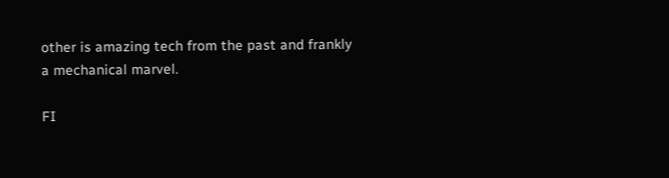other is amazing tech from the past and frankly a mechanical marvel.

FI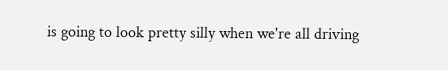is going to look pretty silly when we're all driving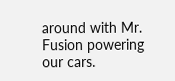around with Mr. Fusion powering our cars.